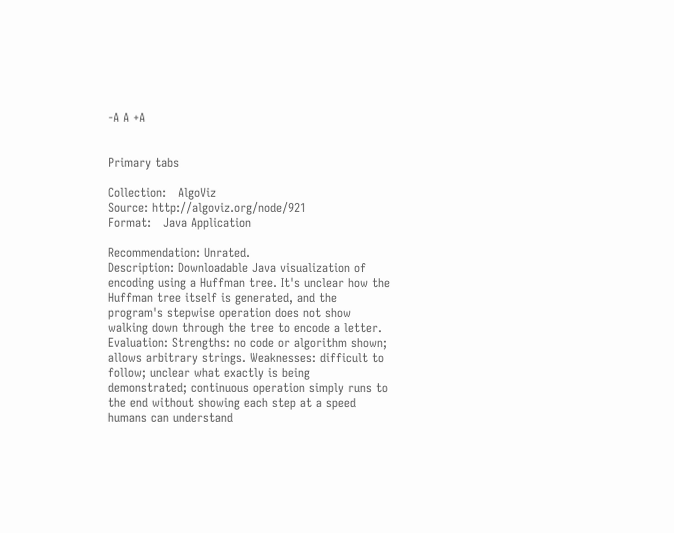-A A +A


Primary tabs

Collection:   AlgoViz
Source: http://algoviz.org/node/921
Format:   Java Application

Recommendation: Unrated.
Description: Downloadable Java visualization of encoding using a Huffman tree. It's unclear how the Huffman tree itself is generated, and the program's stepwise operation does not show walking down through the tree to encode a letter.
Evaluation: Strengths: no code or algorithm shown; allows arbitrary strings. Weaknesses: difficult to follow; unclear what exactly is being demonstrated; continuous operation simply runs to the end without showing each step at a speed humans can understand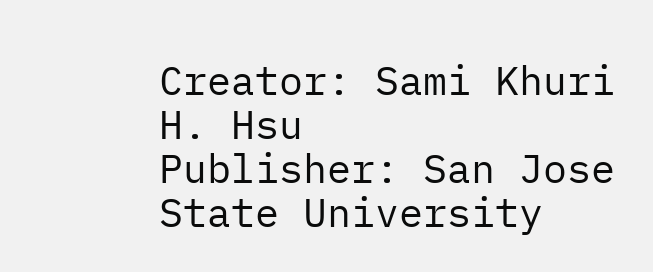Creator: Sami Khuri  H. Hsu
Publisher: San Jose State University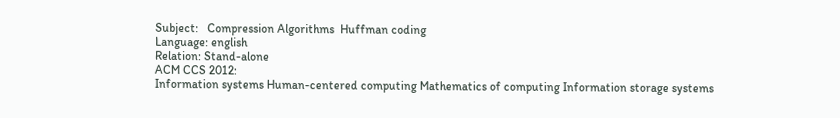Subject:   Compression Algorithms  Huffman coding
Language: english
Relation: Stand-alone
ACM CCS 2012:
Information systems Human-centered computing Mathematics of computing Information storage systems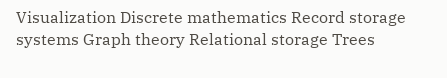Visualization Discrete mathematics Record storage systems Graph theory Relational storage Trees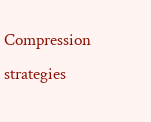Compression strategies